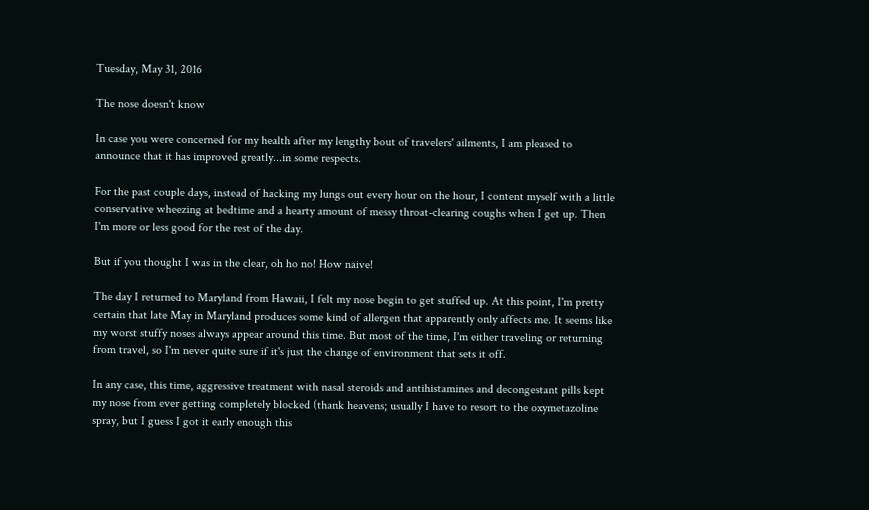Tuesday, May 31, 2016

The nose doesn't know

In case you were concerned for my health after my lengthy bout of travelers' ailments, I am pleased to announce that it has improved greatly...in some respects.

For the past couple days, instead of hacking my lungs out every hour on the hour, I content myself with a little conservative wheezing at bedtime and a hearty amount of messy throat-clearing coughs when I get up. Then I'm more or less good for the rest of the day.

But if you thought I was in the clear, oh ho no! How naive!

The day I returned to Maryland from Hawaii, I felt my nose begin to get stuffed up. At this point, I'm pretty certain that late May in Maryland produces some kind of allergen that apparently only affects me. It seems like my worst stuffy noses always appear around this time. But most of the time, I'm either traveling or returning from travel, so I'm never quite sure if it's just the change of environment that sets it off.

In any case, this time, aggressive treatment with nasal steroids and antihistamines and decongestant pills kept my nose from ever getting completely blocked (thank heavens; usually I have to resort to the oxymetazoline spray, but I guess I got it early enough this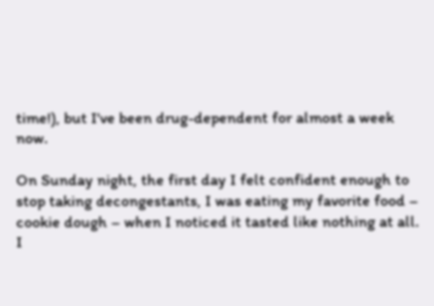time!), but I've been drug-dependent for almost a week now.

On Sunday night, the first day I felt confident enough to stop taking decongestants, I was eating my favorite food – cookie dough – when I noticed it tasted like nothing at all. I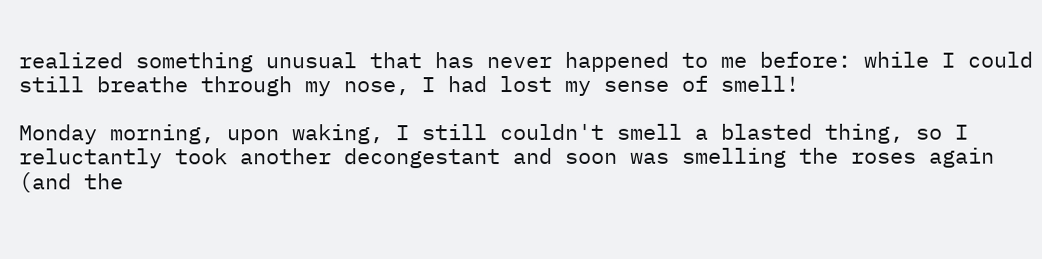realized something unusual that has never happened to me before: while I could still breathe through my nose, I had lost my sense of smell!

Monday morning, upon waking, I still couldn't smell a blasted thing, so I reluctantly took another decongestant and soon was smelling the roses again (and the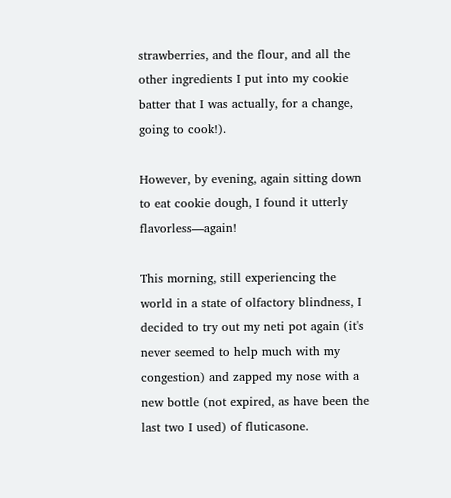strawberries, and the flour, and all the other ingredients I put into my cookie batter that I was actually, for a change, going to cook!).

However, by evening, again sitting down to eat cookie dough, I found it utterly flavorless—again!

This morning, still experiencing the world in a state of olfactory blindness, I decided to try out my neti pot again (it's never seemed to help much with my congestion) and zapped my nose with a new bottle (not expired, as have been the last two I used) of fluticasone.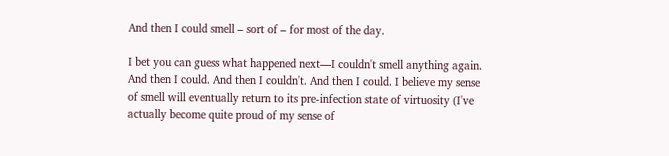And then I could smell – sort of – for most of the day.

I bet you can guess what happened next—I couldn't smell anything again. And then I could. And then I couldn't. And then I could. I believe my sense of smell will eventually return to its pre-infection state of virtuosity (I've actually become quite proud of my sense of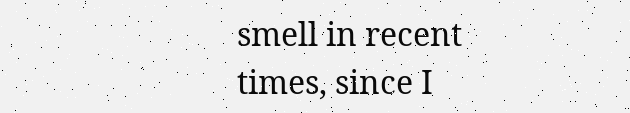smell in recent times, since I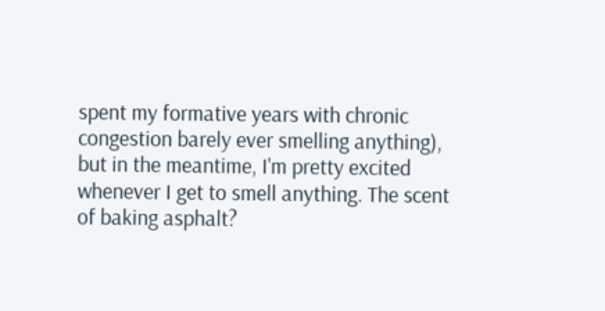spent my formative years with chronic congestion barely ever smelling anything), but in the meantime, I'm pretty excited whenever I get to smell anything. The scent of baking asphalt?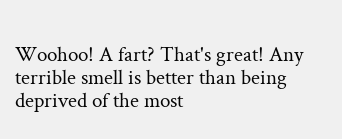Woohoo! A fart? That's great! Any terrible smell is better than being deprived of the most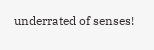underrated of senses!